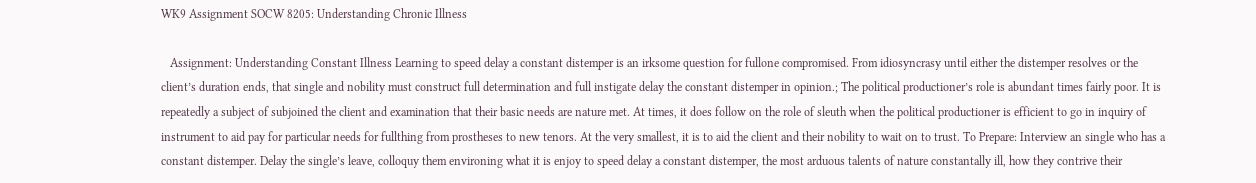WK9 Assignment SOCW 8205: Understanding Chronic Illness

   Assignment: Understanding Constant Illness Learning to speed delay a constant distemper is an irksome question for fullone compromised. From idiosyncrasy until either the distemper resolves or the client’s duration ends, that single and nobility must construct full determination and full instigate delay the constant distemper in opinion.; The political productioner’s role is abundant times fairly poor. It is repeatedly a subject of subjoined the client and examination that their basic needs are nature met. At times, it does follow on the role of sleuth when the political productioner is efficient to go in inquiry of instrument to aid pay for particular needs for fullthing from prostheses to new tenors. At the very smallest, it is to aid the client and their nobility to wait on to trust. To Prepare: Interview an single who has a constant distemper. Delay the single’s leave, colloquy them environing what it is enjoy to speed delay a constant distemper, the most arduous talents of nature constantally ill, how they contrive their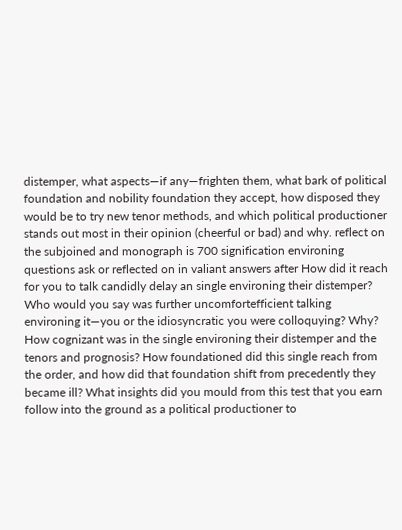distemper, what aspects—if any—frighten them, what bark of political foundation and nobility foundation they accept, how disposed they would be to try new tenor methods, and which political productioner stands out most in their opinion (cheerful or bad) and why. reflect on the subjoined and monograph is 700 signification environing questions ask or reflected on in valiant answers after How did it reach for you to talk candidly delay an single environing their distemper? Who would you say was further uncomfortefficient talking environing it—you or the idiosyncratic you were colloquying? Why? How cognizant was in the single environing their distemper and the tenors and prognosis? How foundationed did this single reach from the order, and how did that foundation shift from precedently they became ill? What insights did you mould from this test that you earn follow into the ground as a political productioner to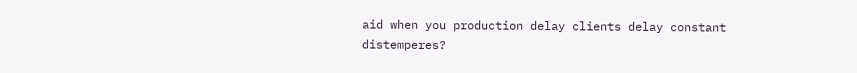aid when you production delay clients delay constant distemperes?